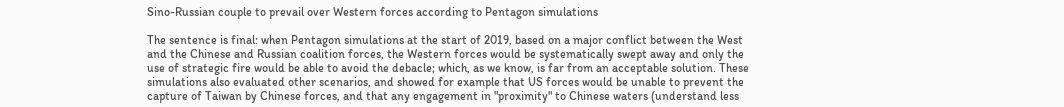Sino-Russian couple to prevail over Western forces according to Pentagon simulations

The sentence is final: when Pentagon simulations at the start of 2019, based on a major conflict between the West and the Chinese and Russian coalition forces, the Western forces would be systematically swept away and only the use of strategic fire would be able to avoid the debacle; which, as we know, is far from an acceptable solution. These simulations also evaluated other scenarios, and showed for example that US forces would be unable to prevent the capture of Taiwan by Chinese forces, and that any engagement in "proximity" to Chinese waters (understand less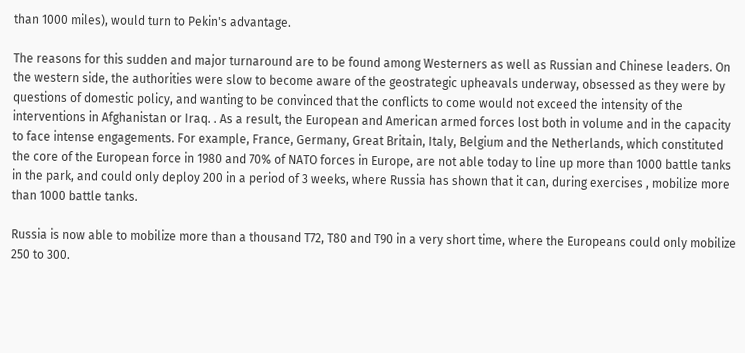than 1000 miles), would turn to Pekin's advantage.

The reasons for this sudden and major turnaround are to be found among Westerners as well as Russian and Chinese leaders. On the western side, the authorities were slow to become aware of the geostrategic upheavals underway, obsessed as they were by questions of domestic policy, and wanting to be convinced that the conflicts to come would not exceed the intensity of the interventions in Afghanistan or Iraq. . As a result, the European and American armed forces lost both in volume and in the capacity to face intense engagements. For example, France, Germany, Great Britain, Italy, Belgium and the Netherlands, which constituted the core of the European force in 1980 and 70% of NATO forces in Europe, are not able today to line up more than 1000 battle tanks in the park, and could only deploy 200 in a period of 3 weeks, where Russia has shown that it can, during exercises , mobilize more than 1000 battle tanks.

Russia is now able to mobilize more than a thousand T72, T80 and T90 in a very short time, where the Europeans could only mobilize 250 to 300.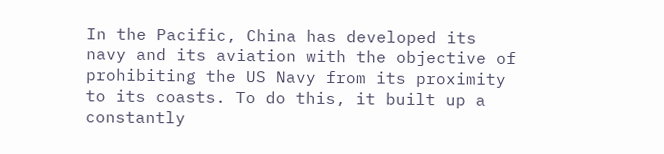In the Pacific, China has developed its navy and its aviation with the objective of prohibiting the US Navy from its proximity to its coasts. To do this, it built up a constantly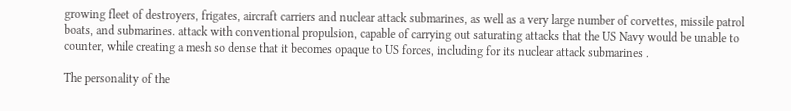growing fleet of destroyers, frigates, aircraft carriers and nuclear attack submarines, as well as a very large number of corvettes, missile patrol boats, and submarines. attack with conventional propulsion, capable of carrying out saturating attacks that the US Navy would be unable to counter, while creating a mesh so dense that it becomes opaque to US forces, including for its nuclear attack submarines .

The personality of the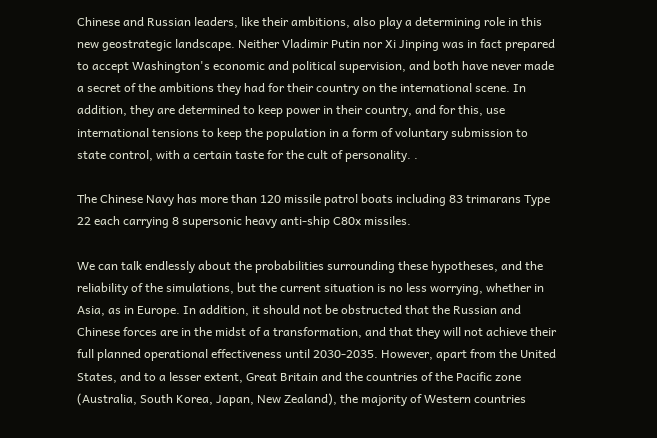Chinese and Russian leaders, like their ambitions, also play a determining role in this new geostrategic landscape. Neither Vladimir Putin nor Xi Jinping was in fact prepared to accept Washington's economic and political supervision, and both have never made a secret of the ambitions they had for their country on the international scene. In addition, they are determined to keep power in their country, and for this, use international tensions to keep the population in a form of voluntary submission to state control, with a certain taste for the cult of personality. .

The Chinese Navy has more than 120 missile patrol boats including 83 trimarans Type 22 each carrying 8 supersonic heavy anti-ship C80x missiles.

We can talk endlessly about the probabilities surrounding these hypotheses, and the reliability of the simulations, but the current situation is no less worrying, whether in Asia, as in Europe. In addition, it should not be obstructed that the Russian and Chinese forces are in the midst of a transformation, and that they will not achieve their full planned operational effectiveness until 2030-2035. However, apart from the United States, and to a lesser extent, Great Britain and the countries of the Pacific zone (Australia, South Korea, Japan, New Zealand), the majority of Western countries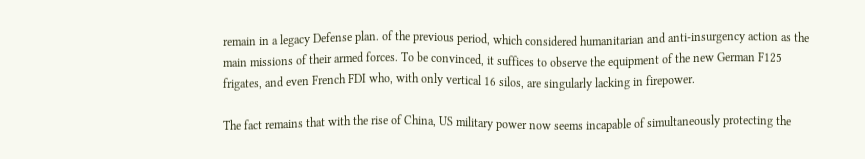remain in a legacy Defense plan. of the previous period, which considered humanitarian and anti-insurgency action as the main missions of their armed forces. To be convinced, it suffices to observe the equipment of the new German F125 frigates, and even French FDI who, with only vertical 16 silos, are singularly lacking in firepower.

The fact remains that with the rise of China, US military power now seems incapable of simultaneously protecting the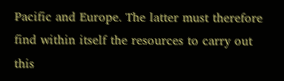Pacific and Europe. The latter must therefore find within itself the resources to carry out this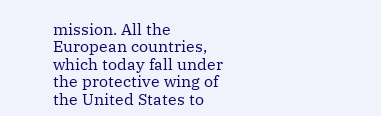mission. All the European countries, which today fall under the protective wing of the United States to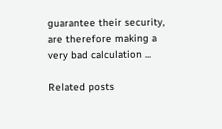guarantee their security, are therefore making a very bad calculation ...

Related posts